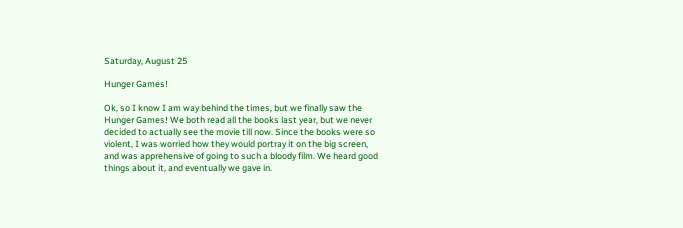Saturday, August 25

Hunger Games!

Ok, so I know I am way behind the times, but we finally saw the Hunger Games! We both read all the books last year, but we never decided to actually see the movie till now. Since the books were so violent, I was worried how they would portray it on the big screen, and was apprehensive of going to such a bloody film. We heard good things about it, and eventually we gave in.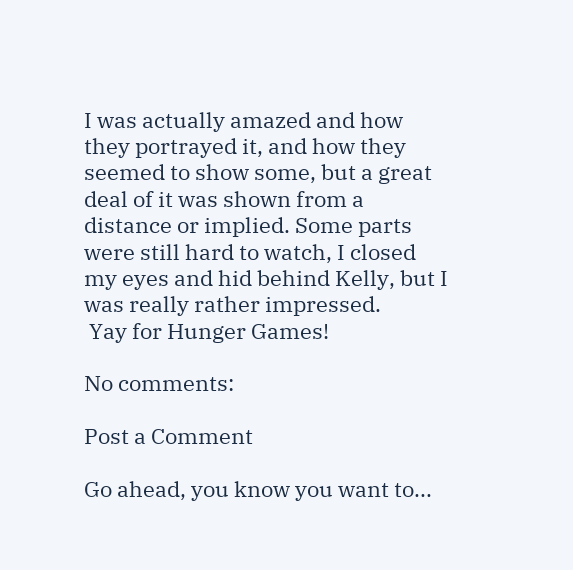I was actually amazed and how they portrayed it, and how they seemed to show some, but a great deal of it was shown from a distance or implied. Some parts were still hard to watch, I closed my eyes and hid behind Kelly, but I was really rather impressed.
 Yay for Hunger Games!

No comments:

Post a Comment

Go ahead, you know you want to...